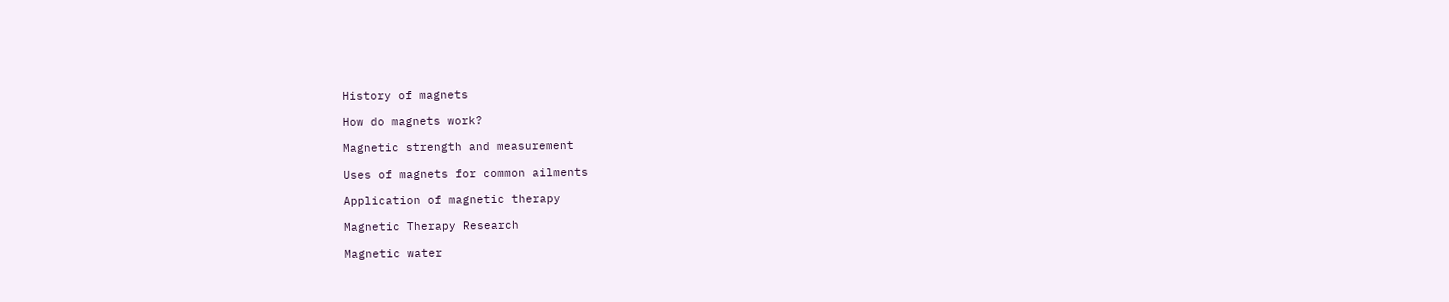History of magnets

How do magnets work?

Magnetic strength and measurement

Uses of magnets for common ailments

Application of magnetic therapy

Magnetic Therapy Research

Magnetic water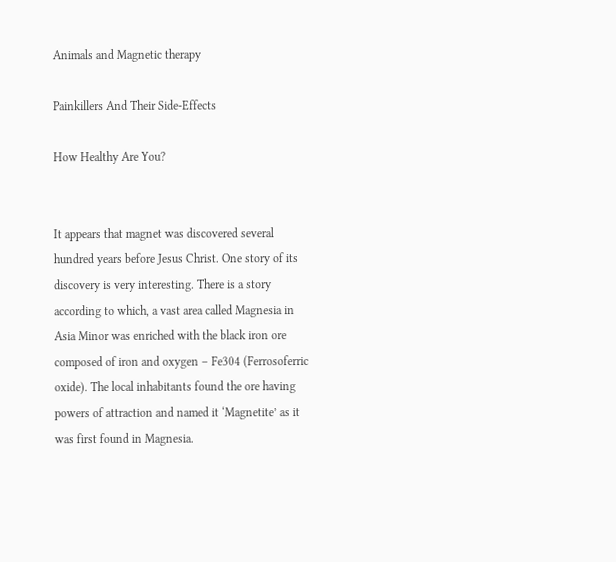Animals and Magnetic therapy

Painkillers And Their Side-Effects

How Healthy Are You?


It appears that magnet was discovered several hundred years before Jesus Christ. One story of its discovery is very interesting. There is a story according to which, a vast area called Magnesia in Asia Minor was enriched with the black iron ore composed of iron and oxygen – Fe304 (Ferrosoferric oxide). The local inhabitants found the ore having powers of attraction and named it ‘Magnetite’ as it was first found in Magnesia.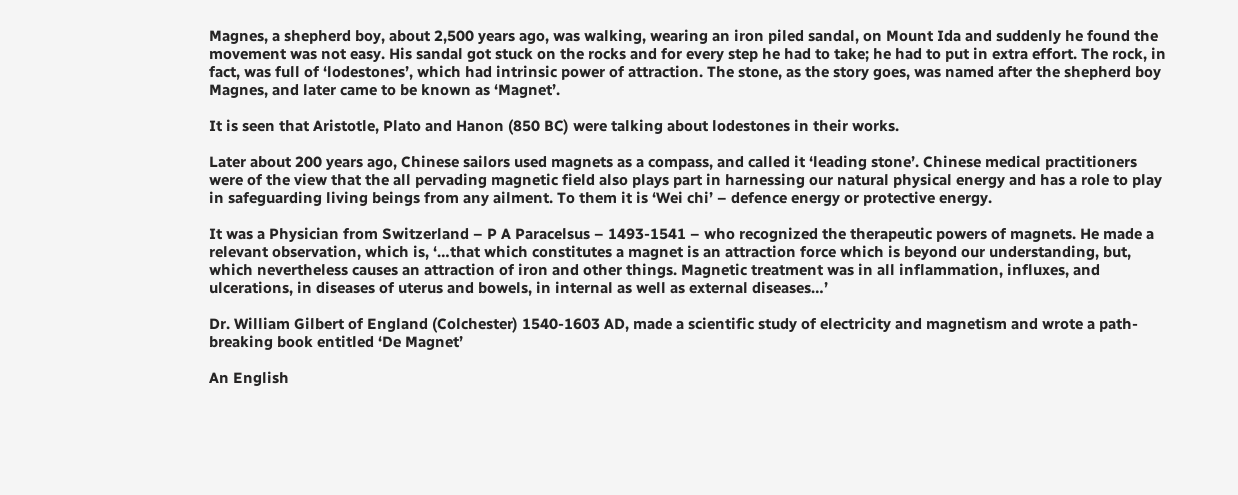Magnes, a shepherd boy, about 2,500 years ago, was walking, wearing an iron piled sandal, on Mount Ida and suddenly he found the movement was not easy. His sandal got stuck on the rocks and for every step he had to take; he had to put in extra effort. The rock, in fact, was full of ‘lodestones’, which had intrinsic power of attraction. The stone, as the story goes, was named after the shepherd boy Magnes, and later came to be known as ‘Magnet’.

It is seen that Aristotle, Plato and Hanon (850 BC) were talking about lodestones in their works.

Later about 200 years ago, Chinese sailors used magnets as a compass, and called it ‘leading stone’. Chinese medical practitioners were of the view that the all pervading magnetic field also plays part in harnessing our natural physical energy and has a role to play in safeguarding living beings from any ailment. To them it is ‘Wei chi’ – defence energy or protective energy.

It was a Physician from Switzerland – P A Paracelsus – 1493-1541 – who recognized the therapeutic powers of magnets. He made a relevant observation, which is, ‘…that which constitutes a magnet is an attraction force which is beyond our understanding, but, which nevertheless causes an attraction of iron and other things. Magnetic treatment was in all inflammation, influxes, and ulcerations, in diseases of uterus and bowels, in internal as well as external diseases…’

Dr. William Gilbert of England (Colchester) 1540-1603 AD, made a scientific study of electricity and magnetism and wrote a path-breaking book entitled ‘De Magnet’

An English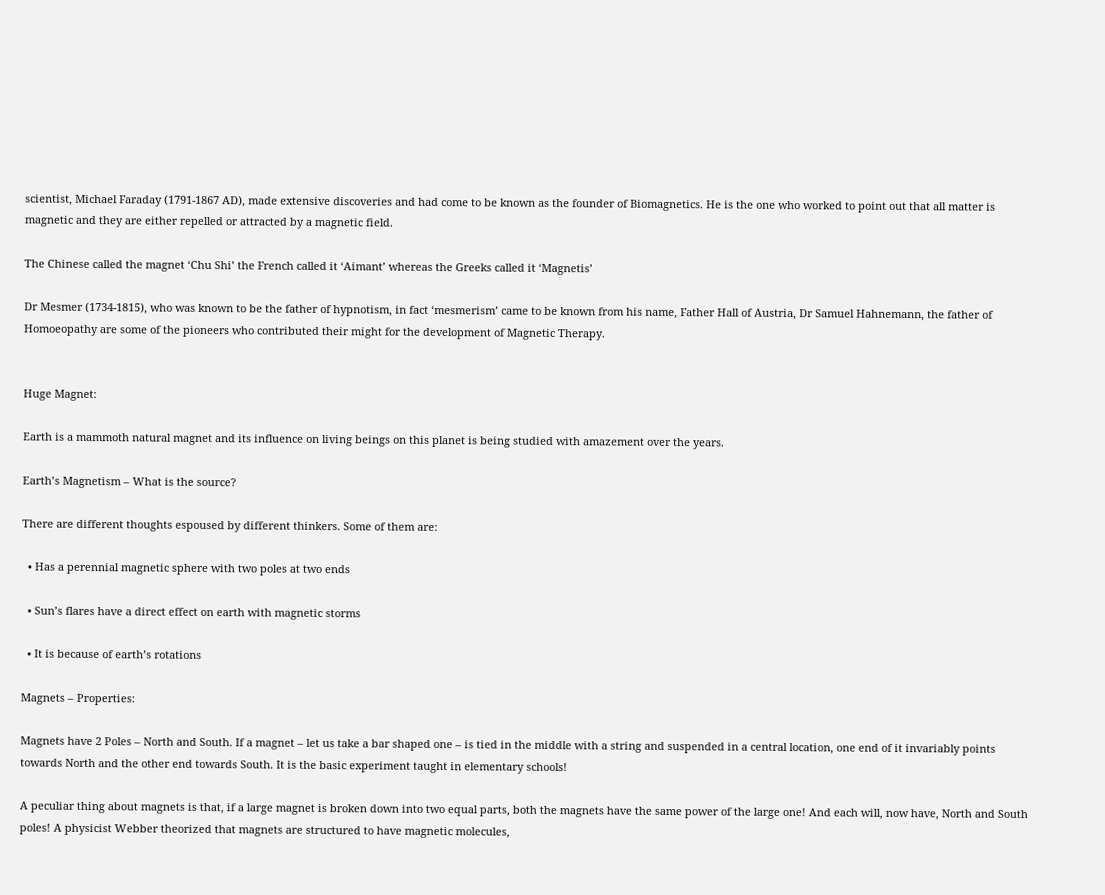scientist, Michael Faraday (1791-1867 AD), made extensive discoveries and had come to be known as the founder of Biomagnetics. He is the one who worked to point out that all matter is magnetic and they are either repelled or attracted by a magnetic field.

The Chinese called the magnet ‘Chu Shi’ the French called it ‘Aimant’ whereas the Greeks called it ‘Magnetis’

Dr Mesmer (1734-1815), who was known to be the father of hypnotism, in fact ‘mesmerism’ came to be known from his name, Father Hall of Austria, Dr Samuel Hahnemann, the father of Homoeopathy are some of the pioneers who contributed their might for the development of Magnetic Therapy.


Huge Magnet:

Earth is a mammoth natural magnet and its influence on living beings on this planet is being studied with amazement over the years.

Earth’s Magnetism – What is the source?

There are different thoughts espoused by different thinkers. Some of them are:

  • Has a perennial magnetic sphere with two poles at two ends

  • Sun’s flares have a direct effect on earth with magnetic storms

  • It is because of earth’s rotations

Magnets – Properties:

Magnets have 2 Poles – North and South. If a magnet – let us take a bar shaped one – is tied in the middle with a string and suspended in a central location, one end of it invariably points towards North and the other end towards South. It is the basic experiment taught in elementary schools!

A peculiar thing about magnets is that, if a large magnet is broken down into two equal parts, both the magnets have the same power of the large one! And each will, now have, North and South poles! A physicist Webber theorized that magnets are structured to have magnetic molecules,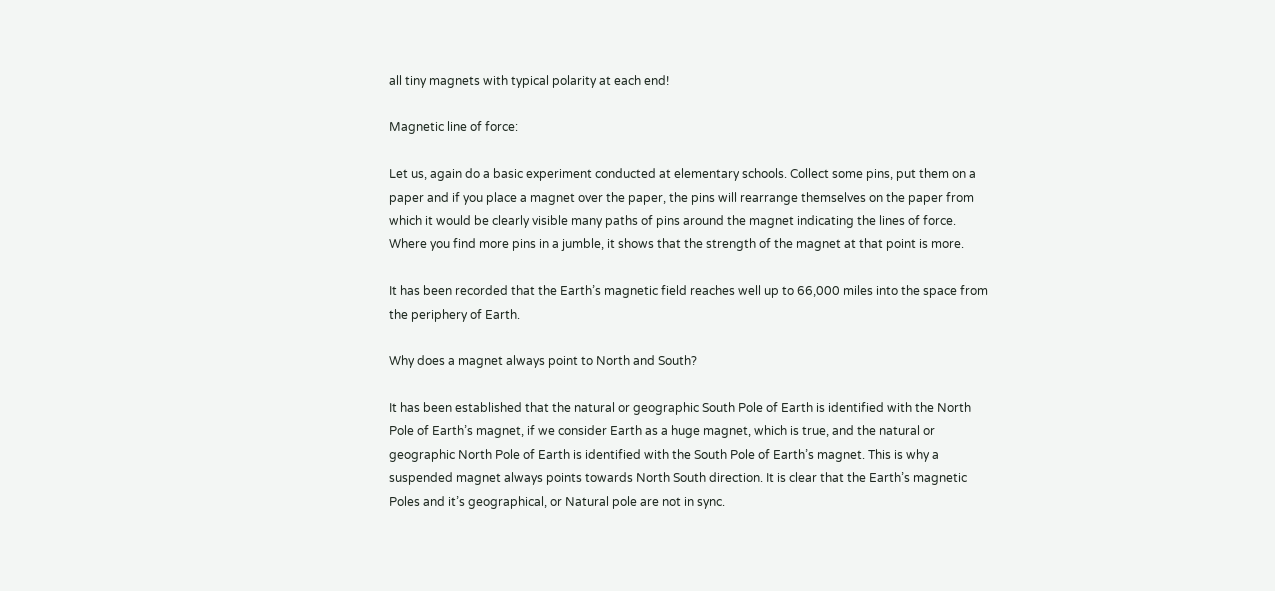all tiny magnets with typical polarity at each end!

Magnetic line of force:

Let us, again do a basic experiment conducted at elementary schools. Collect some pins, put them on a paper and if you place a magnet over the paper, the pins will rearrange themselves on the paper from which it would be clearly visible many paths of pins around the magnet indicating the lines of force. Where you find more pins in a jumble, it shows that the strength of the magnet at that point is more.

It has been recorded that the Earth’s magnetic field reaches well up to 66,000 miles into the space from the periphery of Earth.

Why does a magnet always point to North and South?

It has been established that the natural or geographic South Pole of Earth is identified with the North Pole of Earth’s magnet, if we consider Earth as a huge magnet, which is true, and the natural or geographic North Pole of Earth is identified with the South Pole of Earth’s magnet. This is why a suspended magnet always points towards North South direction. It is clear that the Earth’s magnetic Poles and it’s geographical, or Natural pole are not in sync.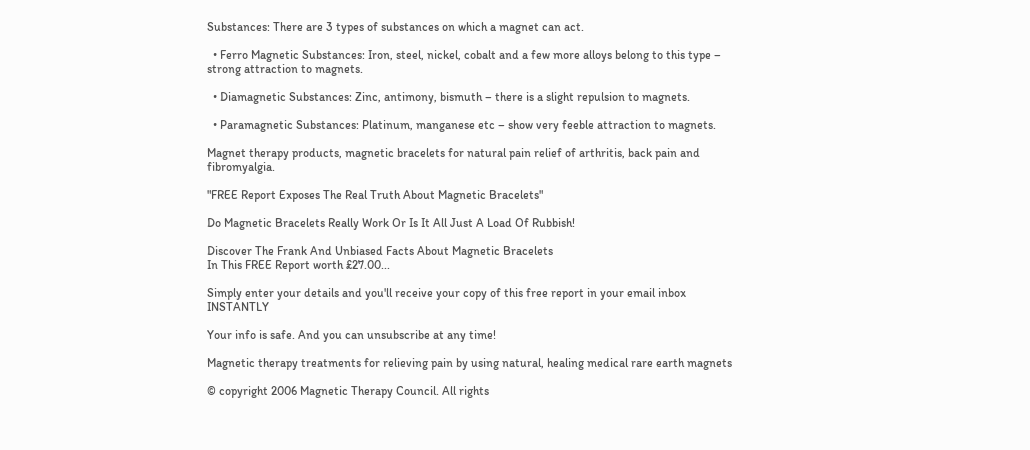Substances: There are 3 types of substances on which a magnet can act.

  • Ferro Magnetic Substances: Iron, steel, nickel, cobalt and a few more alloys belong to this type – strong attraction to magnets.

  • Diamagnetic Substances: Zinc, antimony, bismuth – there is a slight repulsion to magnets.

  • Paramagnetic Substances: Platinum, manganese etc – show very feeble attraction to magnets.

Magnet therapy products, magnetic bracelets for natural pain relief of arthritis, back pain and fibromyalgia.

"FREE Report Exposes The Real Truth About Magnetic Bracelets"

Do Magnetic Bracelets Really Work Or Is It All Just A Load Of Rubbish!

Discover The Frank And Unbiased Facts About Magnetic Bracelets
In This FREE Report worth £27.00...

Simply enter your details and you'll receive your copy of this free report in your email inbox INSTANTLY

Your info is safe. And you can unsubscribe at any time!

Magnetic therapy treatments for relieving pain by using natural, healing medical rare earth magnets

© copyright 2006 Magnetic Therapy Council. All rights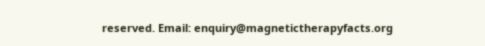reserved. Email: enquiry@magnetictherapyfacts.org